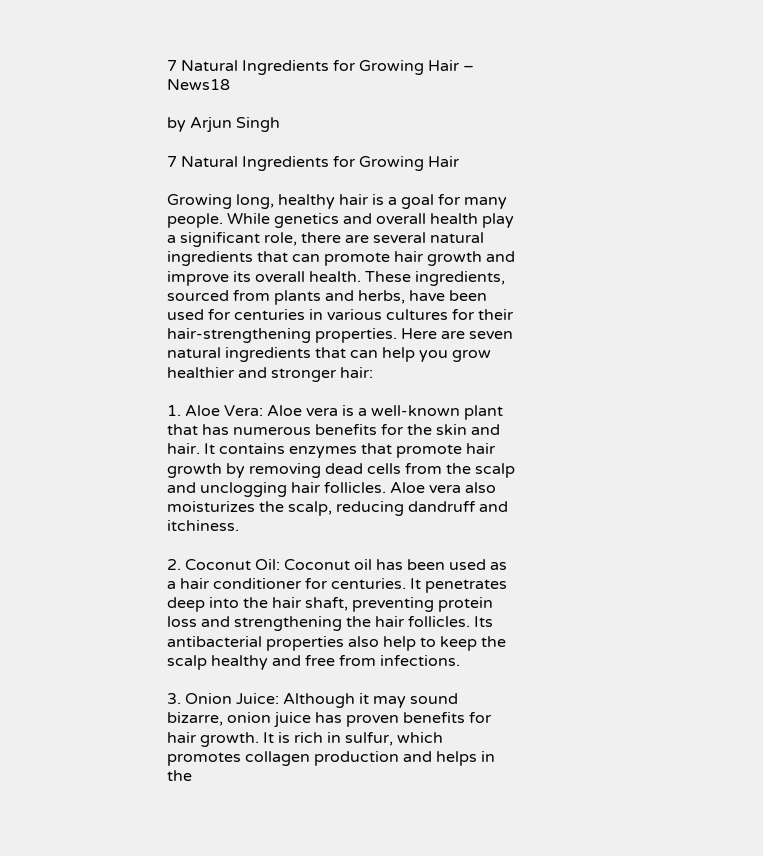7 Natural Ingredients for Growing Hair – News18

by Arjun Singh

7 Natural Ingredients for Growing Hair

Growing long, healthy hair is a goal for many people. While genetics and overall health play a significant role, there are several natural ingredients that can promote hair growth and improve its overall health. These ingredients, sourced from plants and herbs, have been used for centuries in various cultures for their hair-strengthening properties. Here are seven natural ingredients that can help you grow healthier and stronger hair:

1. Aloe Vera: Aloe vera is a well-known plant that has numerous benefits for the skin and hair. It contains enzymes that promote hair growth by removing dead cells from the scalp and unclogging hair follicles. Aloe vera also moisturizes the scalp, reducing dandruff and itchiness.

2. Coconut Oil: Coconut oil has been used as a hair conditioner for centuries. It penetrates deep into the hair shaft, preventing protein loss and strengthening the hair follicles. Its antibacterial properties also help to keep the scalp healthy and free from infections.

3. Onion Juice: Although it may sound bizarre, onion juice has proven benefits for hair growth. It is rich in sulfur, which promotes collagen production and helps in the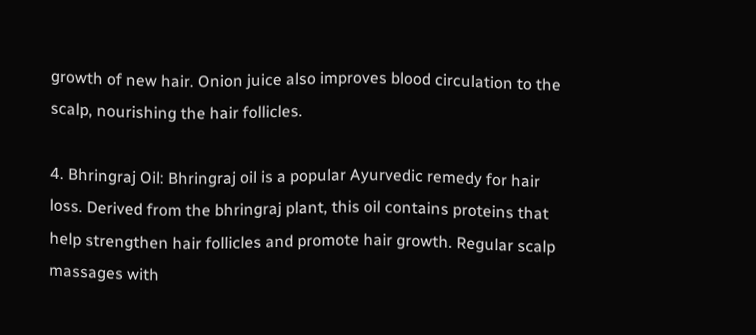growth of new hair. Onion juice also improves blood circulation to the scalp, nourishing the hair follicles.

4. Bhringraj Oil: Bhringraj oil is a popular Ayurvedic remedy for hair loss. Derived from the bhringraj plant, this oil contains proteins that help strengthen hair follicles and promote hair growth. Regular scalp massages with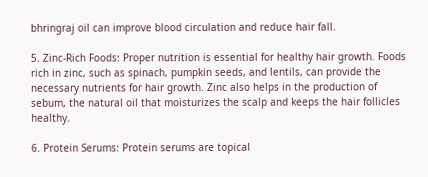bhringraj oil can improve blood circulation and reduce hair fall.

5. Zinc-Rich Foods: Proper nutrition is essential for healthy hair growth. Foods rich in zinc, such as spinach, pumpkin seeds, and lentils, can provide the necessary nutrients for hair growth. Zinc also helps in the production of sebum, the natural oil that moisturizes the scalp and keeps the hair follicles healthy.

6. Protein Serums: Protein serums are topical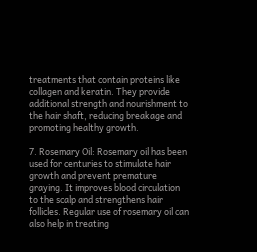treatments that contain proteins like collagen and keratin. They provide additional strength and nourishment to the hair shaft, reducing breakage and promoting healthy growth.

7. Rosemary Oil: Rosemary oil has been used for centuries to stimulate hair growth and prevent premature graying. It improves blood circulation to the scalp and strengthens hair follicles. Regular use of rosemary oil can also help in treating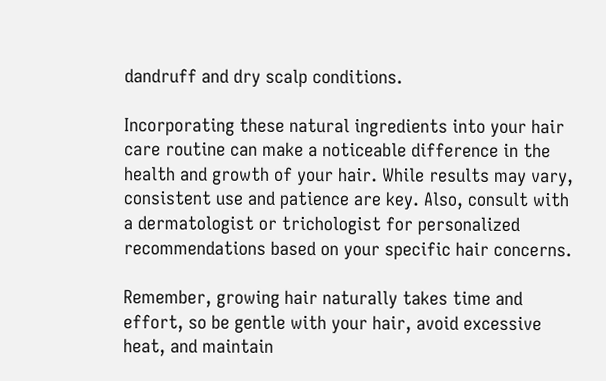dandruff and dry scalp conditions.

Incorporating these natural ingredients into your hair care routine can make a noticeable difference in the health and growth of your hair. While results may vary, consistent use and patience are key. Also, consult with a dermatologist or trichologist for personalized recommendations based on your specific hair concerns.

Remember, growing hair naturally takes time and effort, so be gentle with your hair, avoid excessive heat, and maintain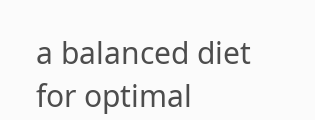a balanced diet for optimal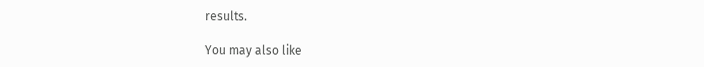results.

You may also like